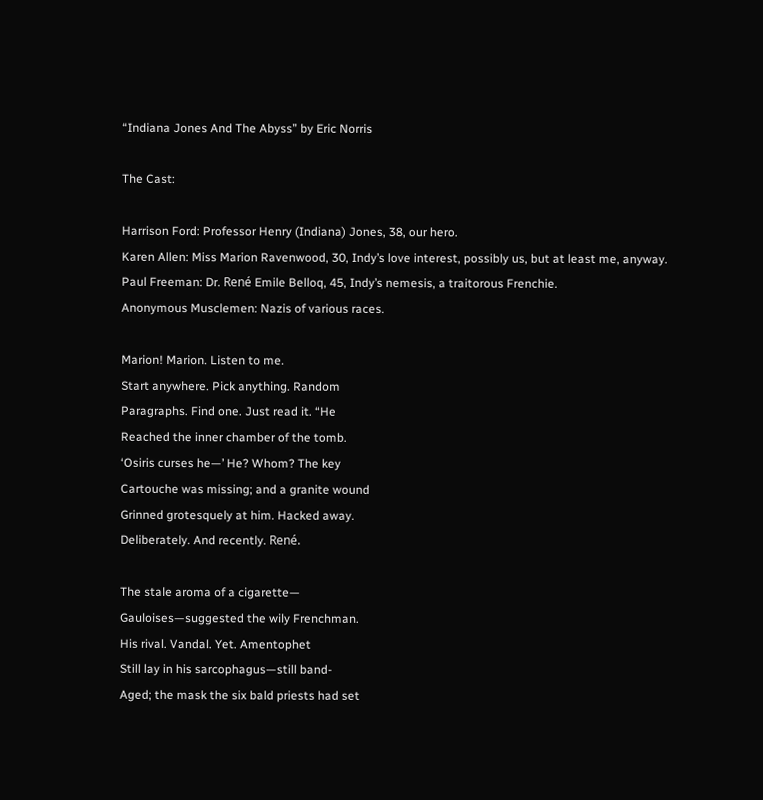“Indiana Jones And The Abyss” by Eric Norris

The Cast:

Harrison Ford: Professor Henry (Indiana) Jones, 38, our hero.
Karen Allen: Miss Marion Ravenwood, 30, Indy’s love interest, possibly us, but at least me, anyway.
Paul Freeman: Dr. René Emile Belloq, 45, Indy’s nemesis, a traitorous Frenchie.
Anonymous Musclemen: Nazis of various races.

Marion! Marion. Listen to me.
Start anywhere. Pick anything. Random
Paragraphs. Find one. Just read it. “He
Reached the inner chamber of the tomb.
‘Osiris curses he—’ He? Whom? The key
Cartouche was missing; and a granite wound
Grinned grotesquely at him. Hacked away.
Deliberately. And recently. René.

The stale aroma of a cigarette—
Gauloises—suggested the wily Frenchman.
His rival. Vandal. Yet. Amentophet
Still lay in his sarcophagus—still band-
Aged; the mask the six bald priests had set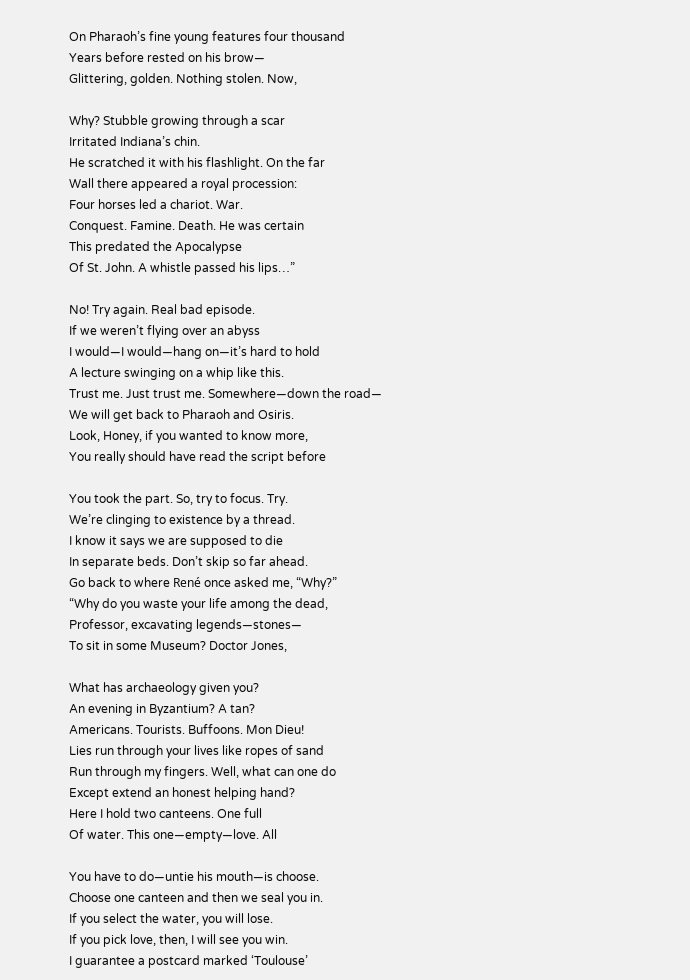On Pharaoh’s fine young features four thousand
Years before rested on his brow—
Glittering, golden. Nothing stolen. Now,

Why? Stubble growing through a scar
Irritated Indiana’s chin.
He scratched it with his flashlight. On the far
Wall there appeared a royal procession:
Four horses led a chariot. War.
Conquest. Famine. Death. He was certain
This predated the Apocalypse
Of St. John. A whistle passed his lips…”

No! Try again. Real bad episode.
If we weren’t flying over an abyss
I would—I would—hang on—it’s hard to hold
A lecture swinging on a whip like this.
Trust me. Just trust me. Somewhere—down the road—
We will get back to Pharaoh and Osiris.
Look, Honey, if you wanted to know more,
You really should have read the script before

You took the part. So, try to focus. Try.
We’re clinging to existence by a thread.
I know it says we are supposed to die
In separate beds. Don’t skip so far ahead.
Go back to where René once asked me, “Why?”
“Why do you waste your life among the dead,
Professor, excavating legends—stones—
To sit in some Museum? Doctor Jones,

What has archaeology given you?
An evening in Byzantium? A tan?
Americans. Tourists. Buffoons. Mon Dieu!
Lies run through your lives like ropes of sand
Run through my fingers. Well, what can one do
Except extend an honest helping hand?
Here I hold two canteens. One full
Of water. This one—empty—love. All

You have to do—untie his mouth—is choose.
Choose one canteen and then we seal you in.
If you select the water, you will lose.
If you pick love, then, I will see you win.
I guarantee a postcard marked ‘Toulouse’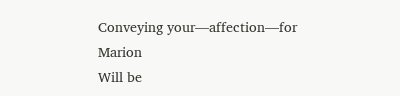Conveying your—affection—for Marion
Will be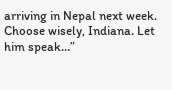arriving in Nepal next week.
Choose wisely, Indiana. Let him speak…”